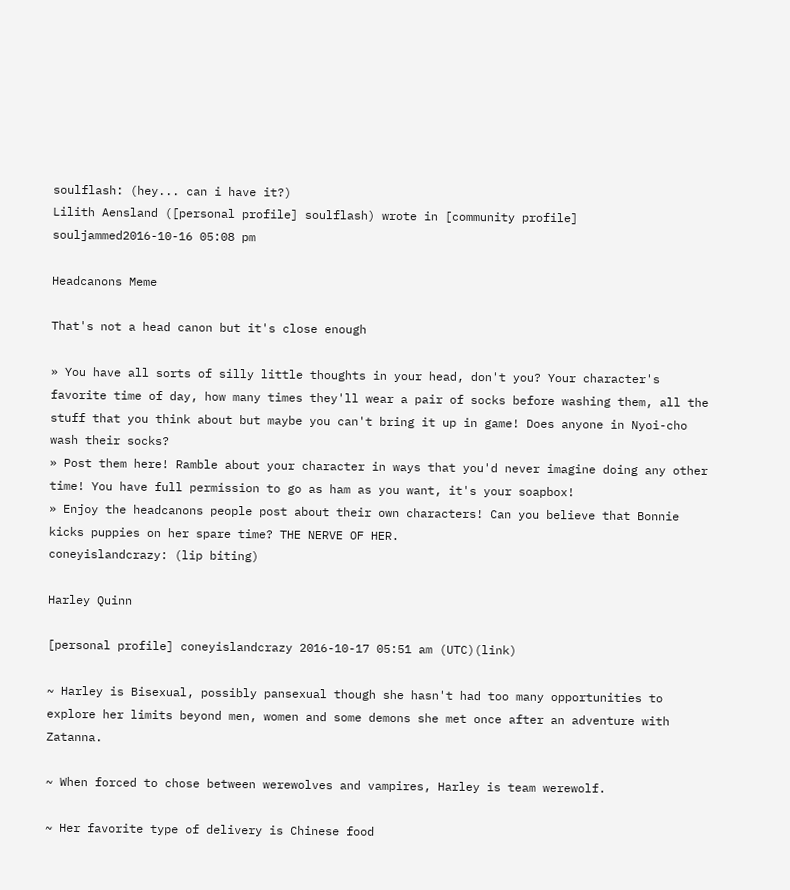soulflash: (hey... can i have it?)
Lilith Aensland ([personal profile] soulflash) wrote in [community profile] souljammed2016-10-16 05:08 pm

Headcanons Meme

That's not a head canon but it's close enough

» You have all sorts of silly little thoughts in your head, don't you? Your character's favorite time of day, how many times they'll wear a pair of socks before washing them, all the stuff that you think about but maybe you can't bring it up in game! Does anyone in Nyoi-cho wash their socks?
» Post them here! Ramble about your character in ways that you'd never imagine doing any other time! You have full permission to go as ham as you want, it's your soapbox!
» Enjoy the headcanons people post about their own characters! Can you believe that Bonnie kicks puppies on her spare time? THE NERVE OF HER.
coneyislandcrazy: (lip biting)

Harley Quinn

[personal profile] coneyislandcrazy 2016-10-17 05:51 am (UTC)(link)

~ Harley is Bisexual, possibly pansexual though she hasn't had too many opportunities to explore her limits beyond men, women and some demons she met once after an adventure with Zatanna.

~ When forced to chose between werewolves and vampires, Harley is team werewolf.

~ Her favorite type of delivery is Chinese food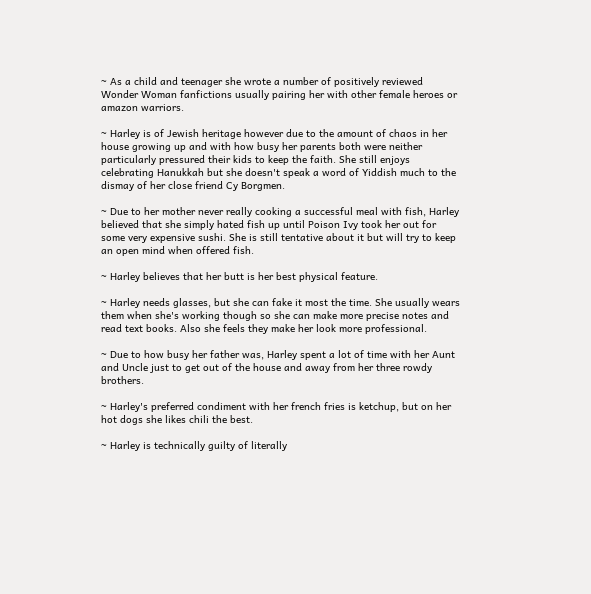~ As a child and teenager she wrote a number of positively reviewed Wonder Woman fanfictions usually pairing her with other female heroes or amazon warriors.

~ Harley is of Jewish heritage however due to the amount of chaos in her house growing up and with how busy her parents both were neither particularly pressured their kids to keep the faith. She still enjoys celebrating Hanukkah but she doesn't speak a word of Yiddish much to the dismay of her close friend Cy Borgmen.

~ Due to her mother never really cooking a successful meal with fish, Harley believed that she simply hated fish up until Poison Ivy took her out for some very expensive sushi. She is still tentative about it but will try to keep an open mind when offered fish.

~ Harley believes that her butt is her best physical feature.

~ Harley needs glasses, but she can fake it most the time. She usually wears them when she's working though so she can make more precise notes and read text books. Also she feels they make her look more professional.

~ Due to how busy her father was, Harley spent a lot of time with her Aunt and Uncle just to get out of the house and away from her three rowdy brothers.

~ Harley's preferred condiment with her french fries is ketchup, but on her hot dogs she likes chili the best.

~ Harley is technically guilty of literally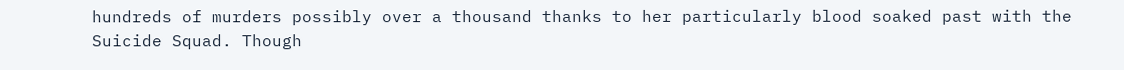hundreds of murders possibly over a thousand thanks to her particularly blood soaked past with the Suicide Squad. Though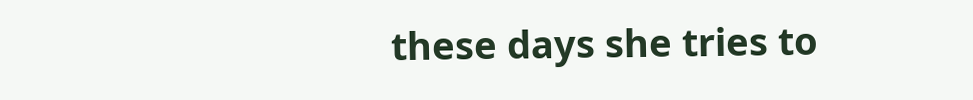these days she tries to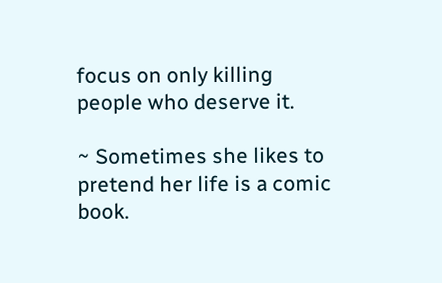focus on only killing people who deserve it.

~ Sometimes she likes to pretend her life is a comic book.